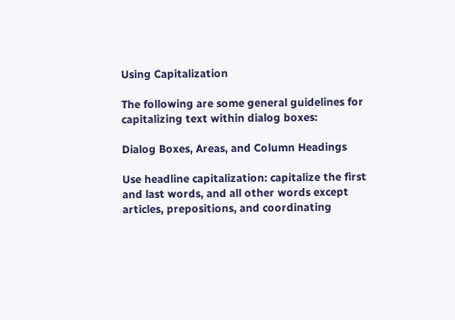Using Capitalization

The following are some general guidelines for capitalizing text within dialog boxes:

Dialog Boxes, Areas, and Column Headings

Use headline capitalization: capitalize the first and last words, and all other words except articles, prepositions, and coordinating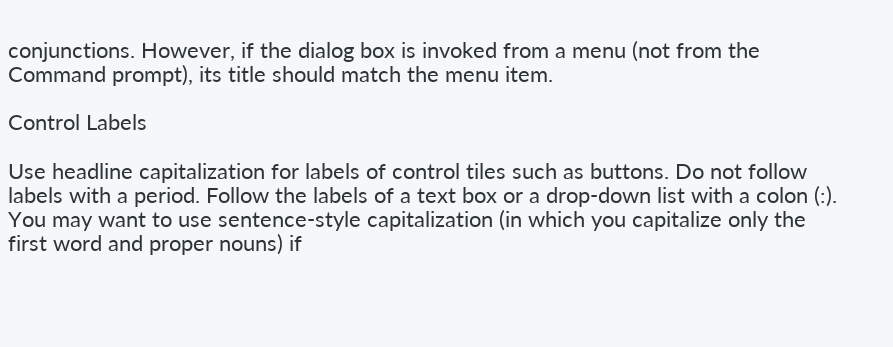conjunctions. However, if the dialog box is invoked from a menu (not from the Command prompt), its title should match the menu item.

Control Labels

Use headline capitalization for labels of control tiles such as buttons. Do not follow labels with a period. Follow the labels of a text box or a drop-down list with a colon (:). You may want to use sentence-style capitalization (in which you capitalize only the first word and proper nouns) if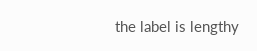the label is lengthy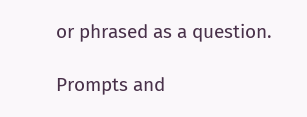or phrased as a question.

Prompts and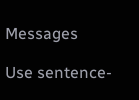Messages

Use sentence-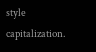style capitalization.